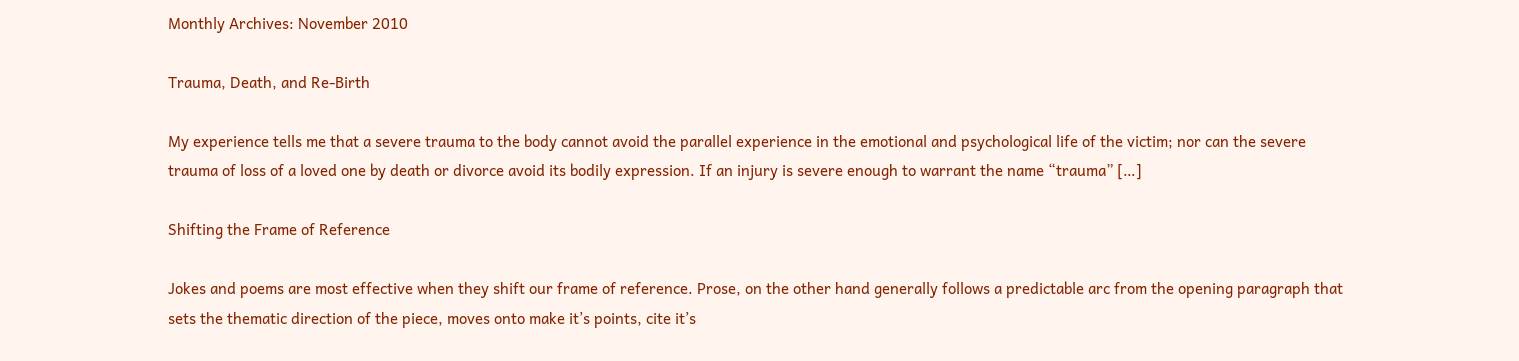Monthly Archives: November 2010

Trauma, Death, and Re-Birth

My experience tells me that a severe trauma to the body cannot avoid the parallel experience in the emotional and psychological life of the victim; nor can the severe trauma of loss of a loved one by death or divorce avoid its bodily expression. If an injury is severe enough to warrant the name “trauma” […]

Shifting the Frame of Reference

Jokes and poems are most effective when they shift our frame of reference. Prose, on the other hand generally follows a predictable arc from the opening paragraph that sets the thematic direction of the piece, moves onto make it’s points, cite it’s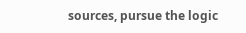sources, pursue the logic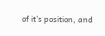of it’s position, and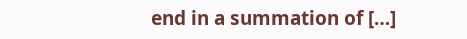end in a summation of […]